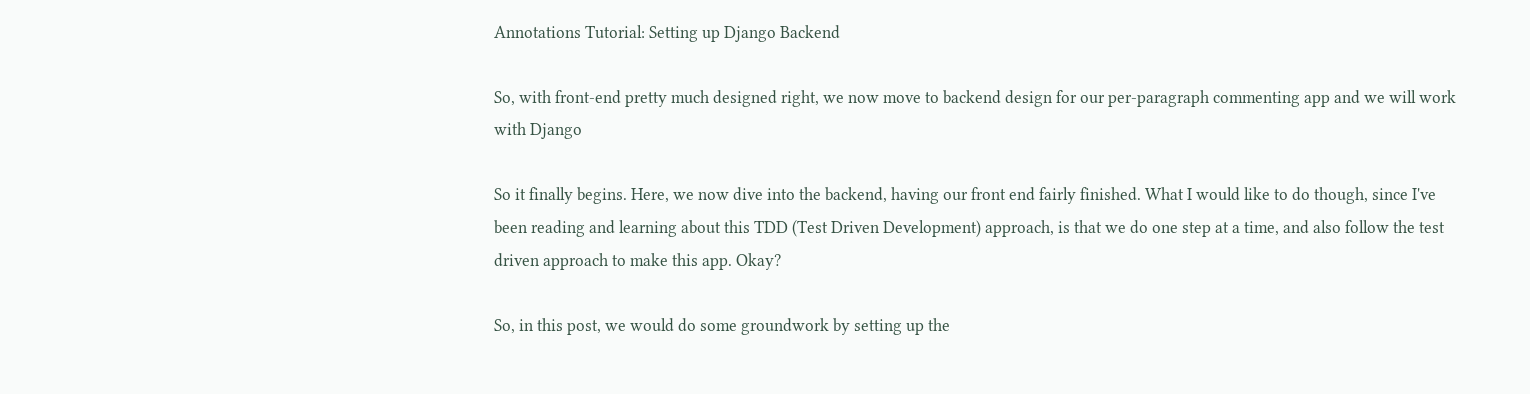Annotations Tutorial: Setting up Django Backend

So, with front-end pretty much designed right, we now move to backend design for our per-paragraph commenting app and we will work with Django

So it finally begins. Here, we now dive into the backend, having our front end fairly finished. What I would like to do though, since I've been reading and learning about this TDD (Test Driven Development) approach, is that we do one step at a time, and also follow the test driven approach to make this app. Okay?

So, in this post, we would do some groundwork by setting up the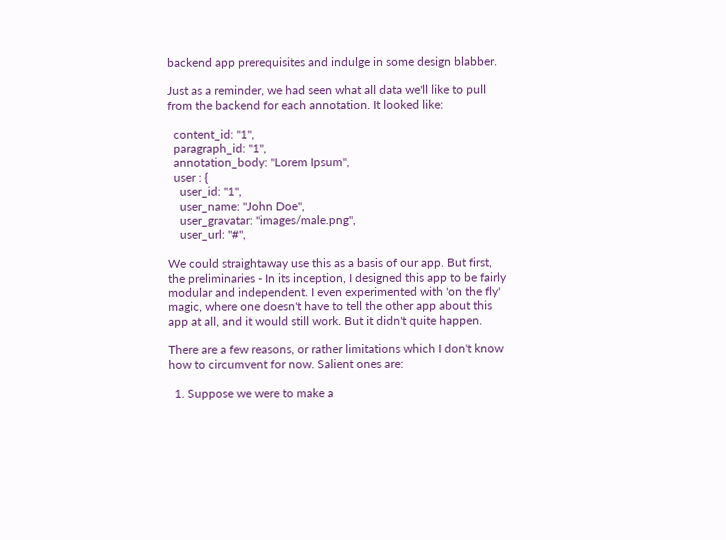backend app prerequisites and indulge in some design blabber.

Just as a reminder, we had seen what all data we'll like to pull from the backend for each annotation. It looked like:

  content_id: "1",
  paragraph_id: "1",
  annotation_body: "Lorem Ipsum",
  user : {
    user_id: "1",
    user_name: "John Doe",
    user_gravatar: "images/male.png",
    user_url: "#",

We could straightaway use this as a basis of our app. But first, the preliminaries - In its inception, I designed this app to be fairly modular and independent. I even experimented with 'on the fly' magic, where one doesn't have to tell the other app about this app at all, and it would still work. But it didn't quite happen.

There are a few reasons, or rather limitations which I don't know how to circumvent for now. Salient ones are:

  1. Suppose we were to make a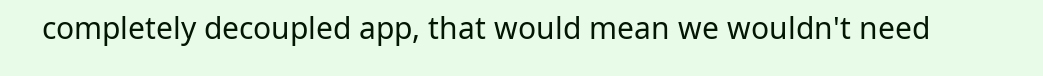completely decoupled app, that would mean we wouldn't need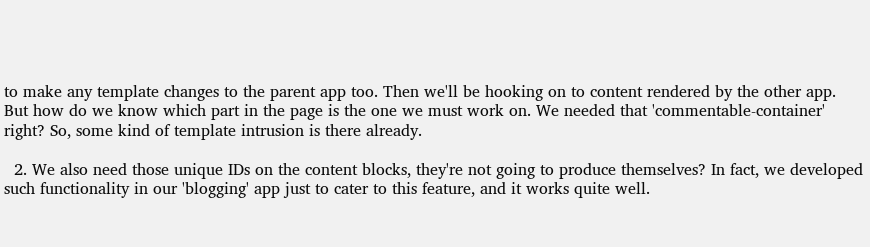to make any template changes to the parent app too. Then we'll be hooking on to content rendered by the other app. But how do we know which part in the page is the one we must work on. We needed that 'commentable-container' right? So, some kind of template intrusion is there already.

  2. We also need those unique IDs on the content blocks, they're not going to produce themselves? In fact, we developed such functionality in our 'blogging' app just to cater to this feature, and it works quite well.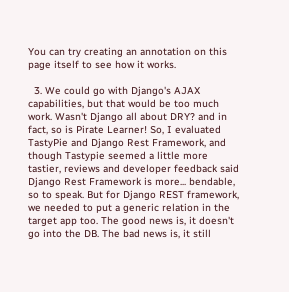You can try creating an annotation on this page itself to see how it works.

  3. We could go with Django's AJAX capabilities, but that would be too much work. Wasn't Django all about DRY? and in fact, so is Pirate Learner! So, I evaluated TastyPie and Django Rest Framework, and though Tastypie seemed a little more tastier, reviews and developer feedback said Django Rest Framework is more... bendable, so to speak. But for Django REST framework, we needed to put a generic relation in the target app too. The good news is, it doesn't go into the DB. The bad news is, it still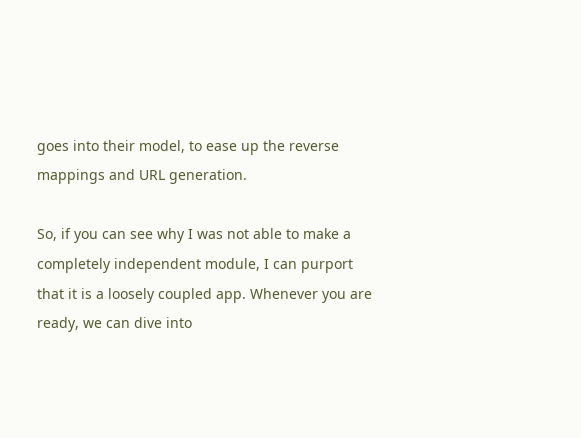goes into their model, to ease up the reverse mappings and URL generation.

So, if you can see why I was not able to make a completely independent module, I can purport that it is a loosely coupled app. Whenever you are ready, we can dive into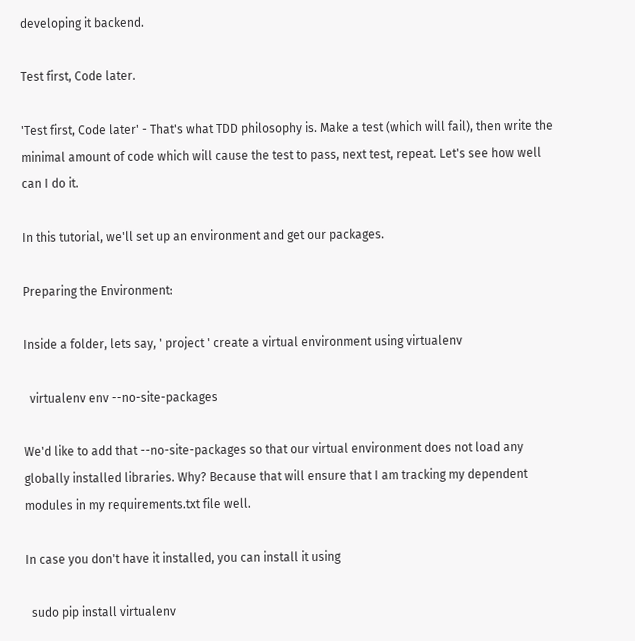developing it backend.

Test first, Code later.

'Test first, Code later' - That's what TDD philosophy is. Make a test (which will fail), then write the minimal amount of code which will cause the test to pass, next test, repeat. Let's see how well can I do it.

In this tutorial, we'll set up an environment and get our packages.

Preparing the Environment:

Inside a folder, lets say, ' project ' create a virtual environment using virtualenv

  virtualenv env --no-site-packages

We'd like to add that --no-site-packages so that our virtual environment does not load any globally installed libraries. Why? Because that will ensure that I am tracking my dependent modules in my requirements.txt file well.

In case you don't have it installed, you can install it using

  sudo pip install virtualenv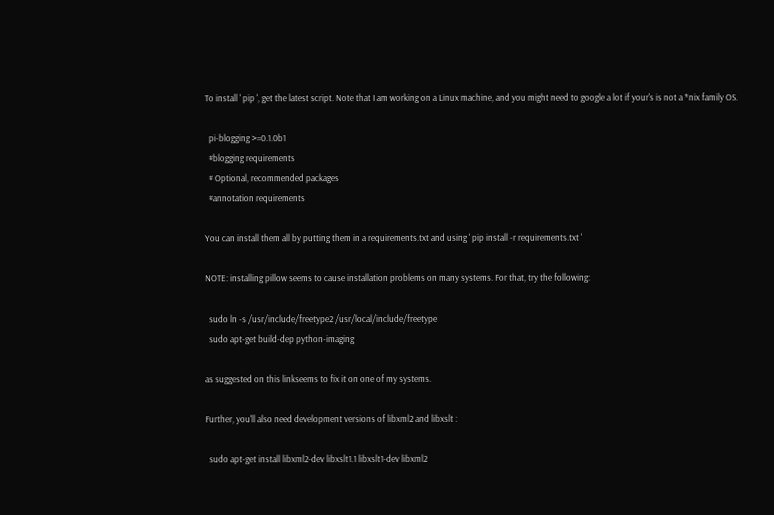To install ' pip ', get the latest script. Note that I am working on a Linux machine, and you might need to google a lot if your's is not a *nix family OS.

  pi-blogging >=0.1.0b1
  #blogging requirements
  # Optional, recommended packages
  #annotation requirements

You can install them all by putting them in a requirements.txt and using ' pip install -r requirements.txt '

NOTE: installing pillow seems to cause installation problems on many systems. For that, try the following:

  sudo ln -s /usr/include/freetype2 /usr/local/include/freetype
  sudo apt-get build-dep python-imaging

as suggested on this linkseems to fix it on one of my systems.

Further, you'll also need development versions of libxml2 and libxslt :

  sudo apt-get install libxml2-dev libxslt1.1 libxslt1-dev libxml2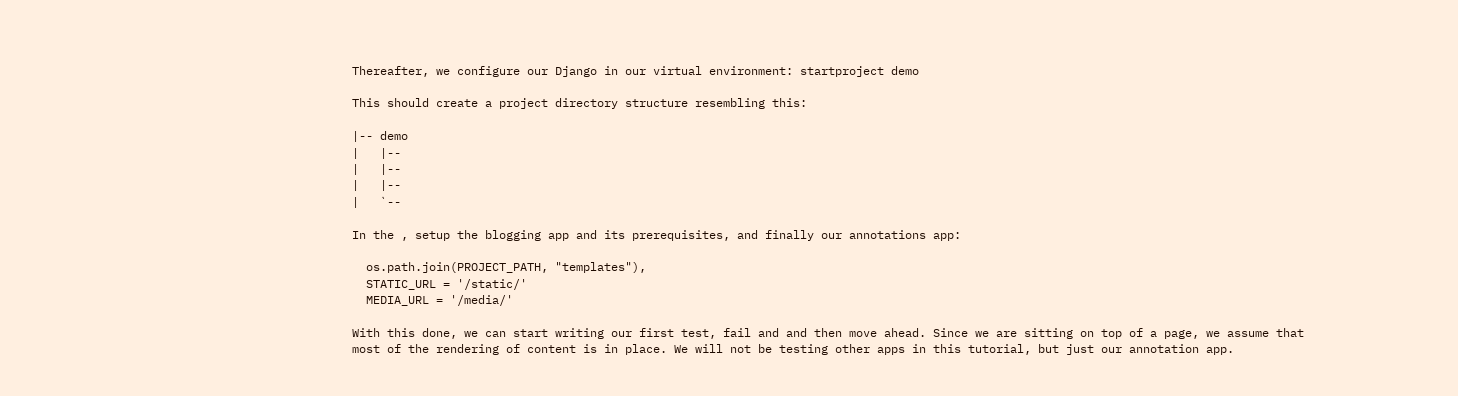Thereafter, we configure our Django in our virtual environment: startproject demo

This should create a project directory structure resembling this:

|-- demo
|   |--
|   |--
|   |--
|   `--

In the , setup the blogging app and its prerequisites, and finally our annotations app:

  os.path.join(PROJECT_PATH, "templates"),
  STATIC_URL = '/static/'
  MEDIA_URL = '/media/'

With this done, we can start writing our first test, fail and and then move ahead. Since we are sitting on top of a page, we assume that most of the rendering of content is in place. We will not be testing other apps in this tutorial, but just our annotation app.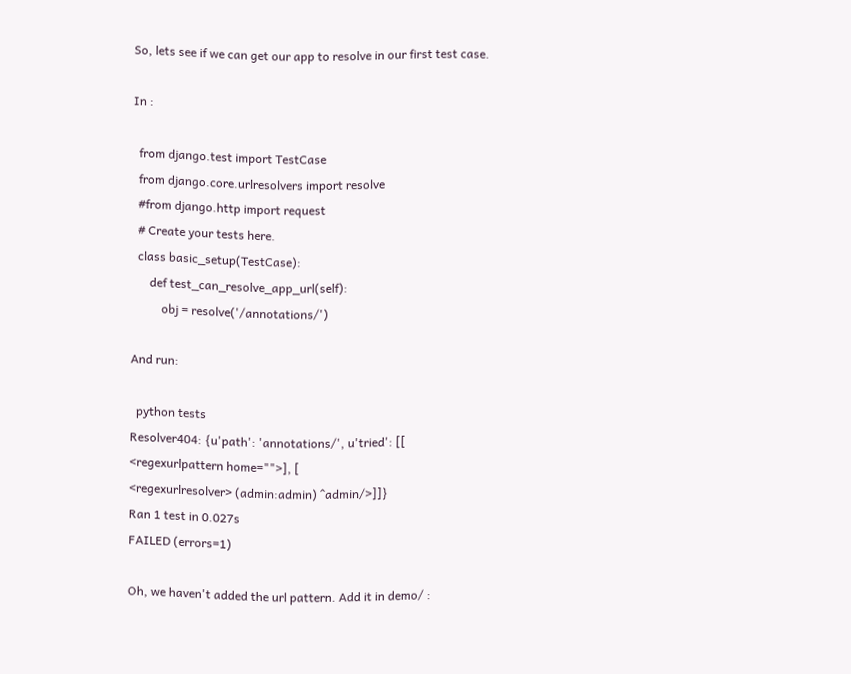So, lets see if we can get our app to resolve in our first test case.

In :

  from django.test import TestCase
  from django.core.urlresolvers import resolve
  #from django.http import request
  # Create your tests here.
  class basic_setup(TestCase):
      def test_can_resolve_app_url(self):
          obj = resolve('/annotations/')

And run:

  python tests
Resolver404: {u'path': 'annotations/', u'tried': [[
<regexurlpattern home="">], [
<regexurlresolver> (admin:admin) ^admin/>]]}
Ran 1 test in 0.027s
FAILED (errors=1)

Oh, we haven't added the url pattern. Add it in demo/ :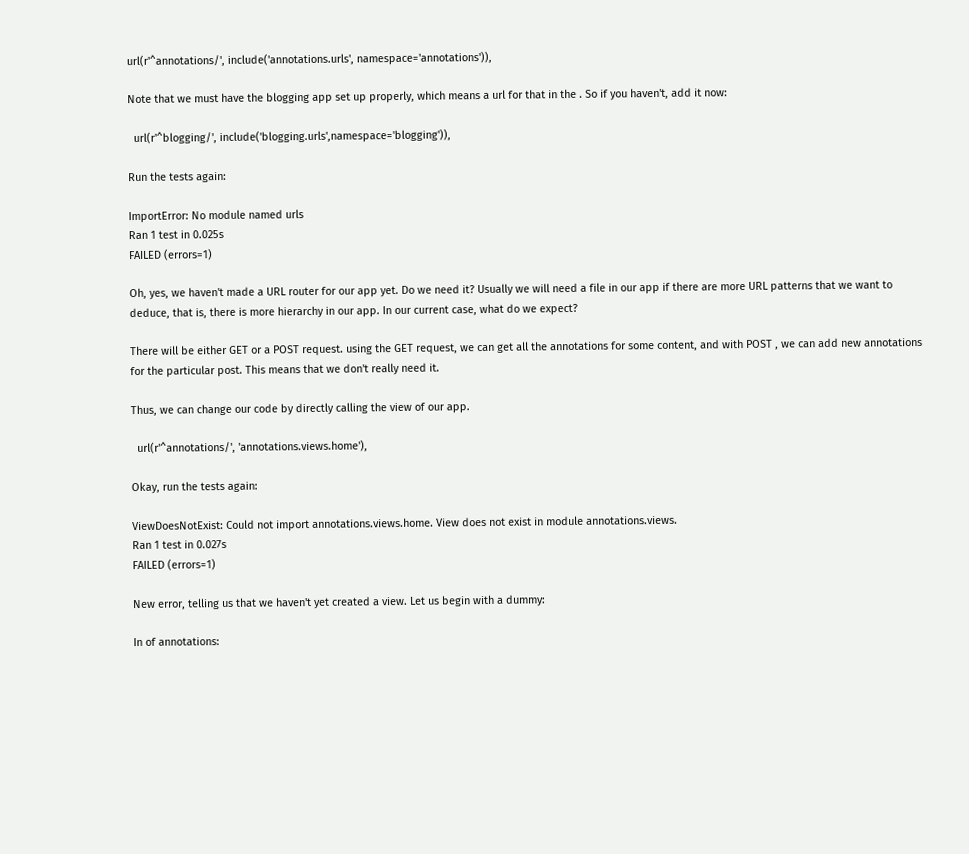url(r'^annotations/', include('annotations.urls', namespace='annotations')),

Note that we must have the blogging app set up properly, which means a url for that in the . So if you haven't, add it now:

  url(r'^blogging/', include('blogging.urls',namespace='blogging')),

Run the tests again:

ImportError: No module named urls
Ran 1 test in 0.025s
FAILED (errors=1)

Oh, yes, we haven't made a URL router for our app yet. Do we need it? Usually we will need a file in our app if there are more URL patterns that we want to deduce, that is, there is more hierarchy in our app. In our current case, what do we expect?

There will be either GET or a POST request. using the GET request, we can get all the annotations for some content, and with POST , we can add new annotations for the particular post. This means that we don't really need it.

Thus, we can change our code by directly calling the view of our app.

  url(r'^annotations/', 'annotations.views.home'),

Okay, run the tests again:

ViewDoesNotExist: Could not import annotations.views.home. View does not exist in module annotations.views.
Ran 1 test in 0.027s
FAILED (errors=1)

New error, telling us that we haven't yet created a view. Let us begin with a dummy:

In of annotations: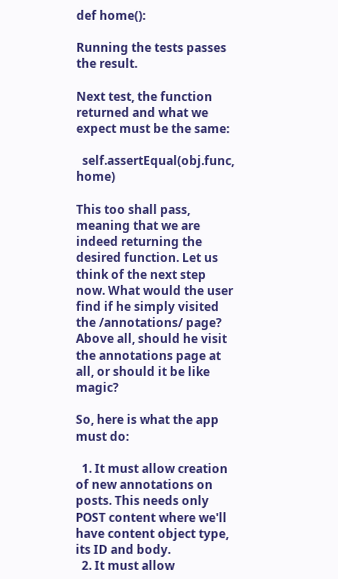def home():

Running the tests passes the result.

Next test, the function returned and what we expect must be the same:

  self.assertEqual(obj.func, home)

This too shall pass, meaning that we are indeed returning the desired function. Let us think of the next step now. What would the user find if he simply visited the /annotations/ page? Above all, should he visit the annotations page at all, or should it be like magic?

So, here is what the app must do:

  1. It must allow creation of new annotations on posts. This needs only POST content where we'll have content object type, its ID and body.
  2. It must allow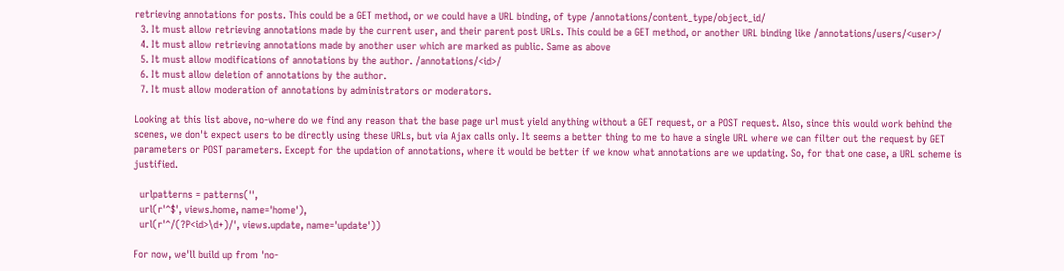retrieving annotations for posts. This could be a GET method, or we could have a URL binding, of type /annotations/content_type/object_id/
  3. It must allow retrieving annotations made by the current user, and their parent post URLs. This could be a GET method, or another URL binding like /annotations/users/<user>/
  4. It must allow retrieving annotations made by another user which are marked as public. Same as above
  5. It must allow modifications of annotations by the author. /annotations/<id>/
  6. It must allow deletion of annotations by the author.
  7. It must allow moderation of annotations by administrators or moderators.

Looking at this list above, no-where do we find any reason that the base page url must yield anything without a GET request, or a POST request. Also, since this would work behind the scenes, we don't expect users to be directly using these URLs, but via Ajax calls only. It seems a better thing to me to have a single URL where we can filter out the request by GET parameters or POST parameters. Except for the updation of annotations, where it would be better if we know what annotations are we updating. So, for that one case, a URL scheme is justified.

  urlpatterns = patterns('',
  url(r'^$', views.home, name='home'),
  url(r'^/(?P<id>\d+)/', views.update, name='update'))

For now, we'll build up from 'no-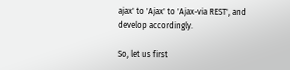ajax' to 'Ajax' to 'Ajax-via REST', and develop accordingly.

So, let us first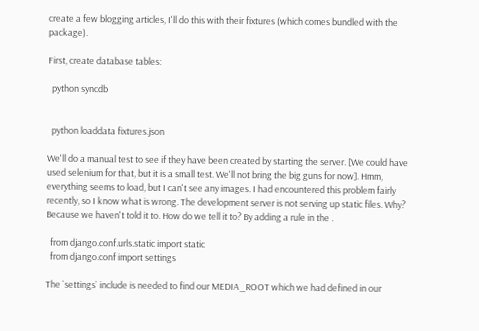create a few blogging articles, I'll do this with their fixtures (which comes bundled with the package).

First, create database tables:

  python syncdb


  python loaddata fixtures.json

We'll do a manual test to see if they have been created by starting the server. [We could have used selenium for that, but it is a small test. We'll not bring the big guns for now]. Hmm, everything seems to load, but I can't see any images. I had encountered this problem fairly recently, so I know what is wrong. The development server is not serving up static files. Why? Because we haven't told it to. How do we tell it to? By adding a rule in the .

  from django.conf.urls.static import static
  from django.conf import settings

The `settings` include is needed to find our MEDIA_ROOT which we had defined in our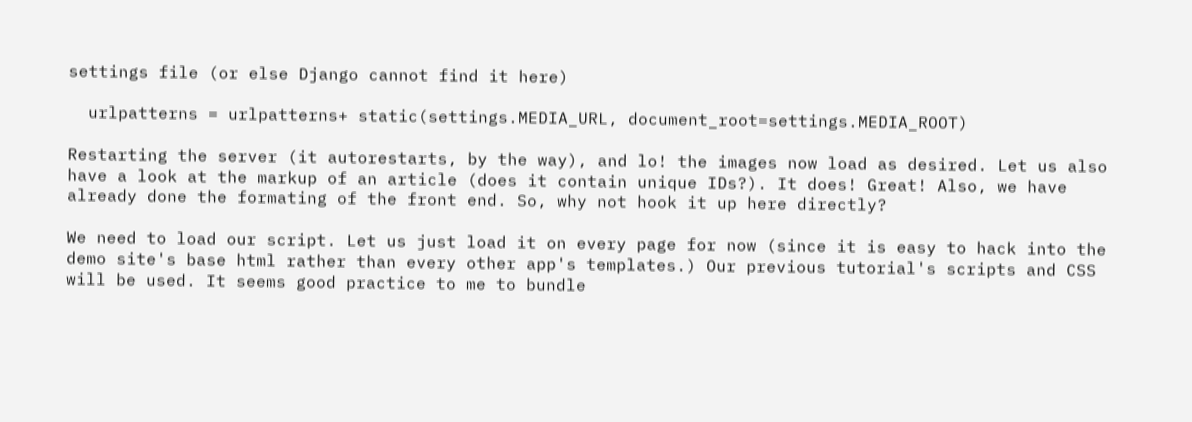settings file (or else Django cannot find it here)

  urlpatterns = urlpatterns+ static(settings.MEDIA_URL, document_root=settings.MEDIA_ROOT)

Restarting the server (it autorestarts, by the way), and lo! the images now load as desired. Let us also have a look at the markup of an article (does it contain unique IDs?). It does! Great! Also, we have already done the formating of the front end. So, why not hook it up here directly?

We need to load our script. Let us just load it on every page for now (since it is easy to hack into the demo site's base html rather than every other app's templates.) Our previous tutorial's scripts and CSS will be used. It seems good practice to me to bundle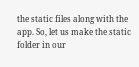the static files along with the app. So, let us make the static folder in our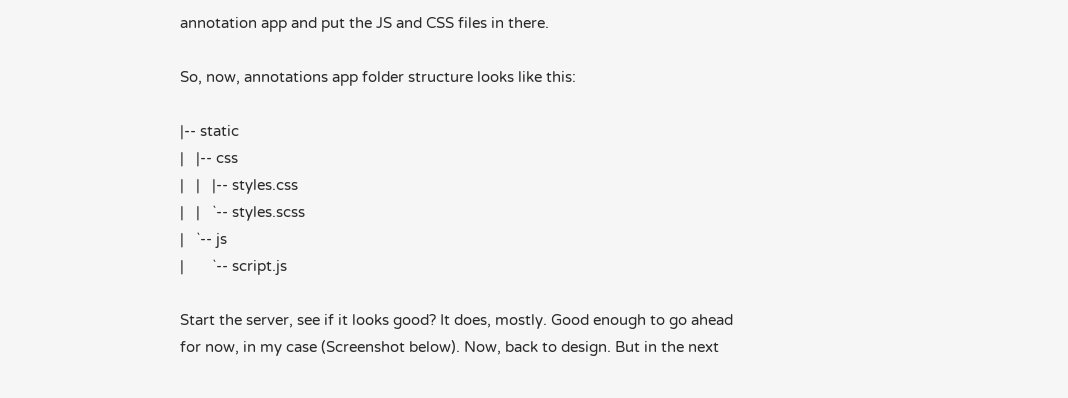annotation app and put the JS and CSS files in there.

So, now, annotations app folder structure looks like this:

|-- static
|   |-- css
|   |   |-- styles.css
|   |   `-- styles.scss
|   `-- js
|       `-- script.js

Start the server, see if it looks good? It does, mostly. Good enough to go ahead for now, in my case (Screenshot below). Now, back to design. But in the next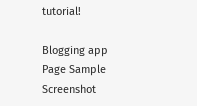tutorial!

Blogging app Page Sample Screenshot